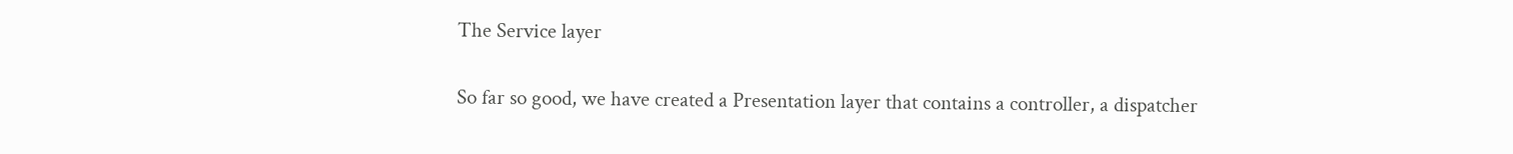The Service layer

So far so good, we have created a Presentation layer that contains a controller, a dispatcher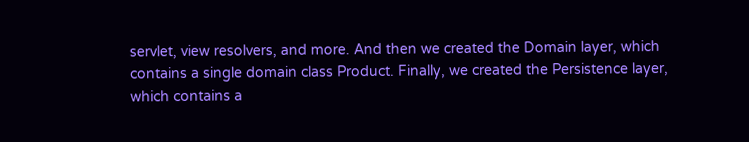servlet, view resolvers, and more. And then we created the Domain layer, which contains a single domain class Product. Finally, we created the Persistence layer, which contains a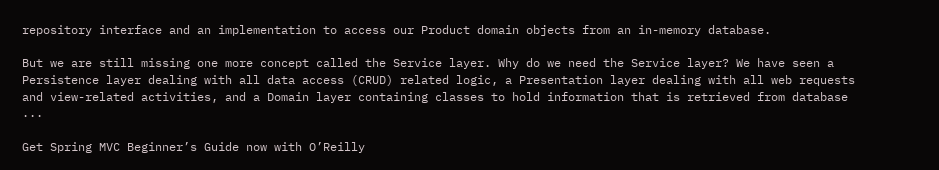repository interface and an implementation to access our Product domain objects from an in-memory database.

But we are still missing one more concept called the Service layer. Why do we need the Service layer? We have seen a Persistence layer dealing with all data access (CRUD) related logic, a Presentation layer dealing with all web requests and view-related activities, and a Domain layer containing classes to hold information that is retrieved from database ...

Get Spring MVC Beginner’s Guide now with O’Reilly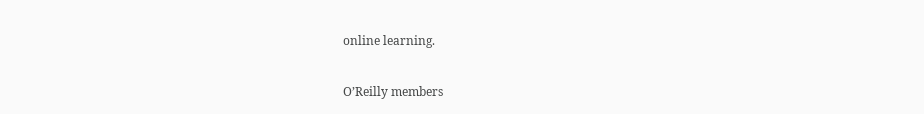online learning.

O’Reilly members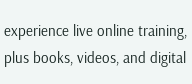experience live online training, plus books, videos, and digital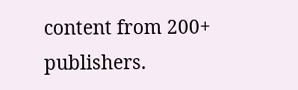content from 200+ publishers.